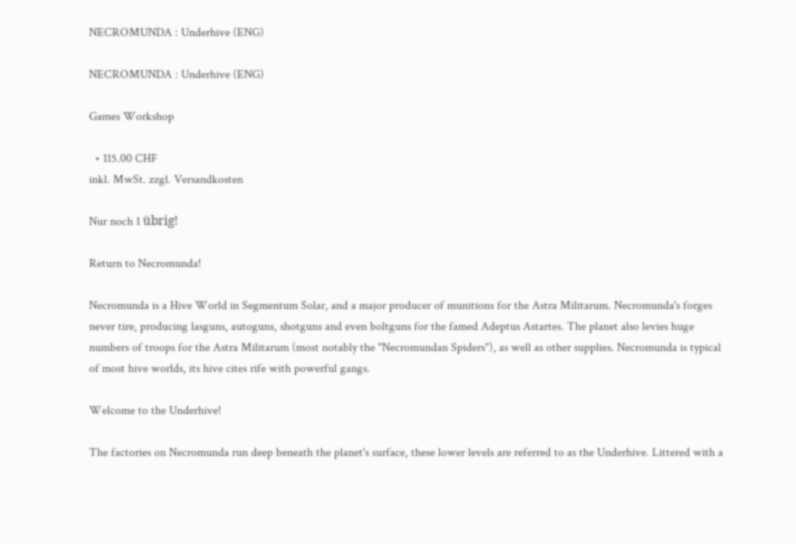NECROMUNDA : Underhive (ENG)

NECROMUNDA : Underhive (ENG)

Games Workshop

  • 115.00 CHF
inkl. MwSt. zzgl. Versandkosten

Nur noch 1 übrig!

Return to Necromunda!

Necromunda is a Hive World in Segmentum Solar, and a major producer of munitions for the Astra Militarum. Necromunda's forges never tire, producing lasguns, autoguns, shotguns and even boltguns for the famed Adeptus Astartes. The planet also levies huge numbers of troops for the Astra Militarum (most notably the "Necromundan Spiders"), as well as other supplies. Necromunda is typical of most hive worlds, its hive cites rife with powerful gangs.

Welcome to the Underhive!

The factories on Necromunda run deep beneath the planet's surface, these lower levels are referred to as the Underhive. Littered with a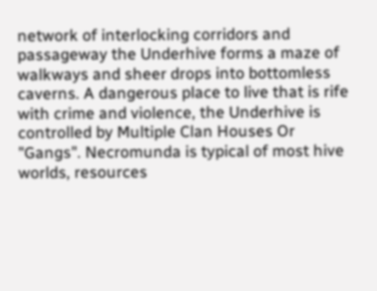network of interlocking corridors and passageway the Underhive forms a maze of walkways and sheer drops into bottomless caverns. A dangerous place to live that is rife with crime and violence, the Underhive is controlled by Multiple Clan Houses Or "Gangs". Necromunda is typical of most hive worlds, resources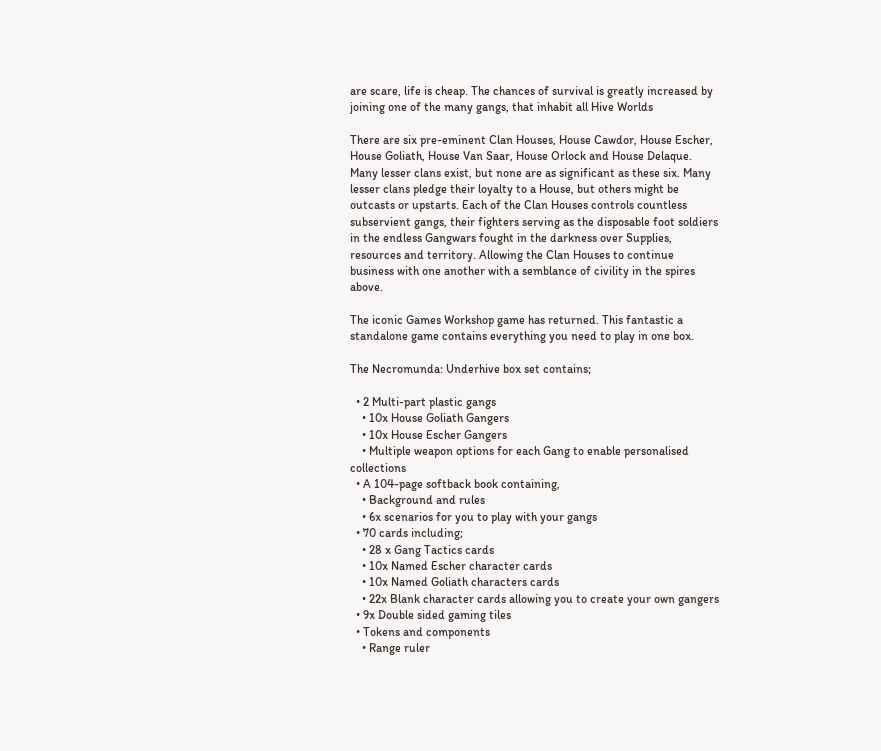are scare, life is cheap. The chances of survival is greatly increased by joining one of the many gangs, that inhabit all Hive Worlds

There are six pre-eminent Clan Houses, House Cawdor, House Escher, House Goliath, House Van Saar, House Orlock and House Delaque. Many lesser clans exist, but none are as significant as these six. Many lesser clans pledge their loyalty to a House, but others might be outcasts or upstarts. Each of the Clan Houses controls countless subservient gangs, their fighters serving as the disposable foot soldiers in the endless Gangwars fought in the darkness over Supplies, resources and territory. Allowing the Clan Houses to continue business with one another with a semblance of civility in the spires above.

The iconic Games Workshop game has returned. This fantastic a standalone game contains everything you need to play in one box.

The Necromunda: Underhive box set contains;

  • 2 Multi-part plastic gangs
    • 10x House Goliath Gangers
    • 10x House Escher Gangers
    • Multiple weapon options for each Gang to enable personalised collections
  • A 104-page softback book containing,
    • Background and rules
    • 6x scenarios for you to play with your gangs
  • 70 cards including;
    • 28 x Gang Tactics cards
    • 10x Named Escher character cards
    • 10x Named Goliath characters cards
    • 22x Blank character cards allowing you to create your own gangers
  • 9x Double sided gaming tiles
  • Tokens and components
    • Range ruler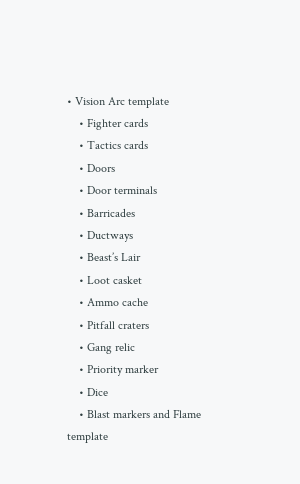• Vision Arc template
    • Fighter cards
    • Tactics cards
    • Doors
    • Door terminals
    • Barricades
    • Ductways
    • Beast’s Lair
    • Loot casket
    • Ammo cache
    • Pitfall craters
    • Gang relic
    • Priority marker
    • Dice
    • Blast markers and Flame template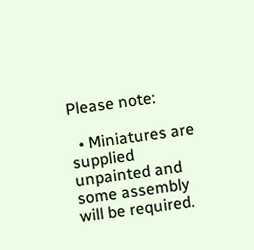Please note:

  • Miniatures are supplied unpainted and some assembly will be required.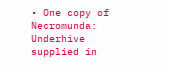• One copy of Necromunda: Underhive supplied in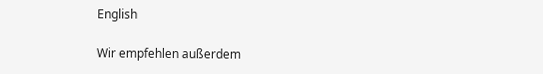English

Wir empfehlen außerdem